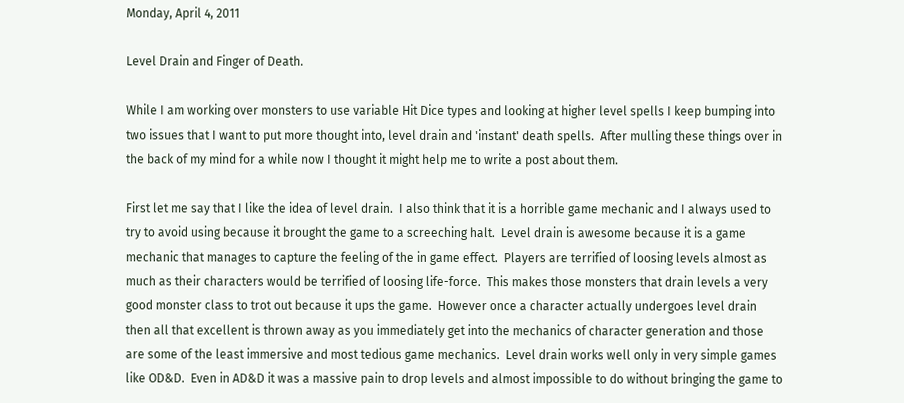Monday, April 4, 2011

Level Drain and Finger of Death.

While I am working over monsters to use variable Hit Dice types and looking at higher level spells I keep bumping into two issues that I want to put more thought into, level drain and 'instant' death spells.  After mulling these things over in the back of my mind for a while now I thought it might help me to write a post about them.

First let me say that I like the idea of level drain.  I also think that it is a horrible game mechanic and I always used to try to avoid using because it brought the game to a screeching halt.  Level drain is awesome because it is a game mechanic that manages to capture the feeling of the in game effect.  Players are terrified of loosing levels almost as much as their characters would be terrified of loosing life-force.  This makes those monsters that drain levels a very good monster class to trot out because it ups the game.  However once a character actually undergoes level drain then all that excellent is thrown away as you immediately get into the mechanics of character generation and those are some of the least immersive and most tedious game mechanics.  Level drain works well only in very simple games like OD&D.  Even in AD&D it was a massive pain to drop levels and almost impossible to do without bringing the game to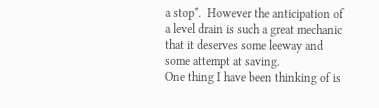a stop*.  However the anticipation of a level drain is such a great mechanic that it deserves some leeway and some attempt at saving.
One thing I have been thinking of is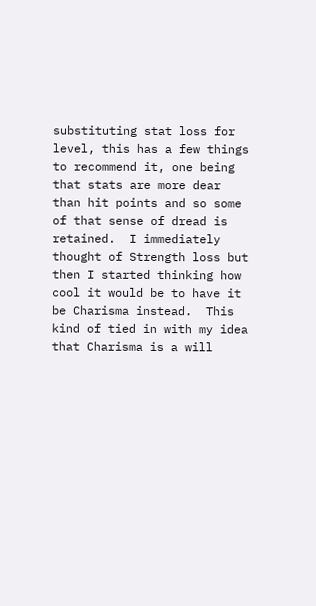substituting stat loss for level, this has a few things to recommend it, one being that stats are more dear than hit points and so some of that sense of dread is retained.  I immediately thought of Strength loss but then I started thinking how cool it would be to have it be Charisma instead.  This kind of tied in with my idea that Charisma is a will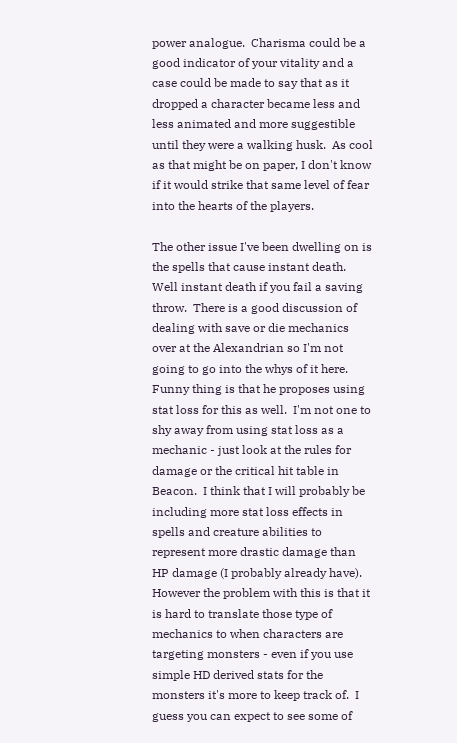power analogue.  Charisma could be a good indicator of your vitality and a case could be made to say that as it dropped a character became less and less animated and more suggestible until they were a walking husk.  As cool as that might be on paper, I don't know if it would strike that same level of fear into the hearts of the players.

The other issue I've been dwelling on is the spells that cause instant death. Well instant death if you fail a saving throw.  There is a good discussion of dealing with save or die mechanics over at the Alexandrian so I'm not going to go into the whys of it here.  Funny thing is that he proposes using stat loss for this as well.  I'm not one to shy away from using stat loss as a mechanic - just look at the rules for damage or the critical hit table in Beacon.  I think that I will probably be including more stat loss effects in spells and creature abilities to represent more drastic damage than HP damage (I probably already have).  However the problem with this is that it is hard to translate those type of mechanics to when characters are targeting monsters - even if you use simple HD derived stats for the monsters it's more to keep track of.  I guess you can expect to see some of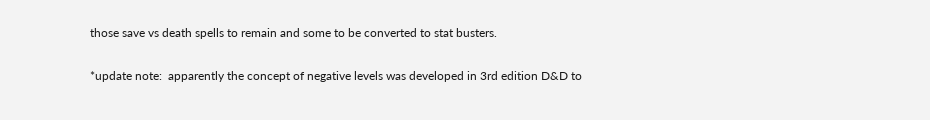those save vs death spells to remain and some to be converted to stat busters.

*update note:  apparently the concept of negative levels was developed in 3rd edition D&D to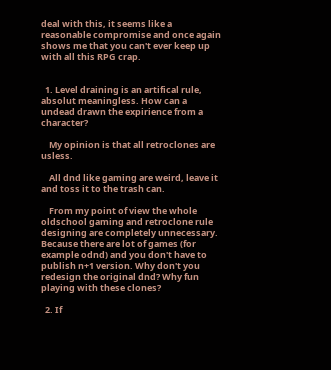deal with this, it seems like a reasonable compromise and once again shows me that you can't ever keep up with all this RPG crap.


  1. Level draining is an artifical rule, absolut meaningless. How can a undead drawn the expirience from a character?

    My opinion is that all retroclones are usless.

    All dnd like gaming are weird, leave it and toss it to the trash can.

    From my point of view the whole oldschool gaming and retroclone rule designing are completely unnecessary. Because there are lot of games (for example odnd) and you don't have to publish n+1 version. Why don't you redesign the original dnd? Why fun playing with these clones?

  2. If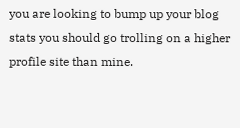you are looking to bump up your blog stats you should go trolling on a higher profile site than mine.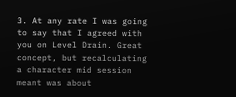3. At any rate I was going to say that I agreed with you on Level Drain. Great concept, but recalculating a character mid session meant was about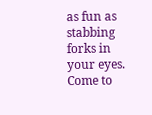as fun as stabbing forks in your eyes. Come to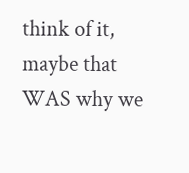think of it, maybe that WAS why we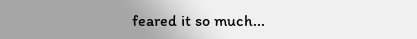feared it so much...